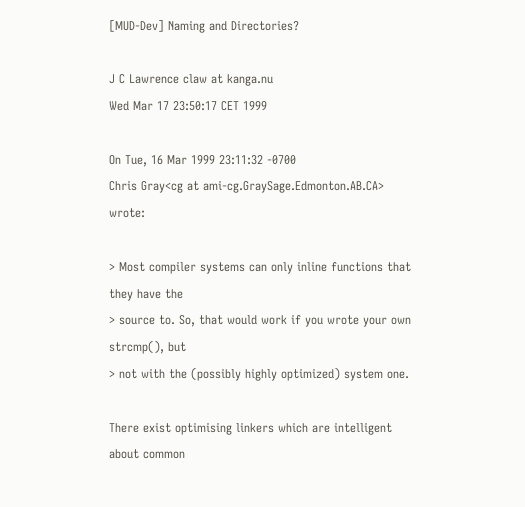[MUD-Dev] Naming and Directories?

J C Lawrence claw at kanga.nu
Wed Mar 17 23:50:17 CET 1999

On Tue, 16 Mar 1999 23:11:32 -0700
Chris Gray<cg at ami-cg.GraySage.Edmonton.AB.CA> wrote:

> Most compiler systems can only inline functions that they have the
> source to. So, that would work if you wrote your own strcmp(), but
> not with the (possibly highly optimized) system one.

There exist optimising linkers which are intelligent about common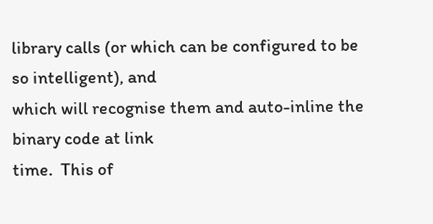library calls (or which can be configured to be so intelligent), and
which will recognise them and auto-inline the binary code at link
time.  This of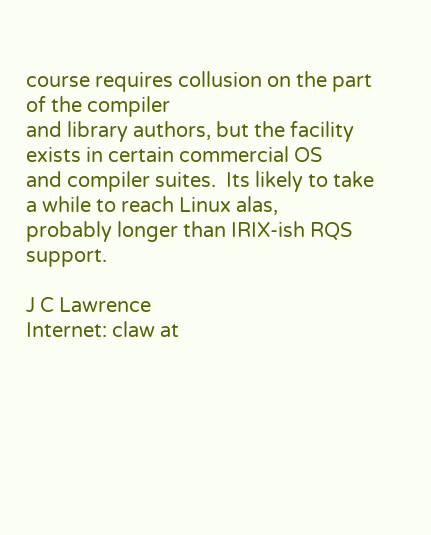course requires collusion on the part of the compiler
and library authors, but the facility exists in certain commercial OS
and compiler suites.  Its likely to take a while to reach Linux alas,
probably longer than IRIX-ish RQS support.

J C Lawrence                              Internet: claw at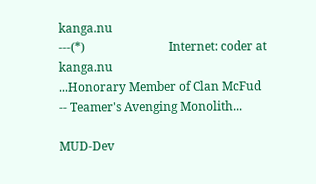kanga.nu
---(*)                            Internet: coder at kanga.nu
...Honorary Member of Clan McFud -- Teamer's Avenging Monolith...

MUD-Dev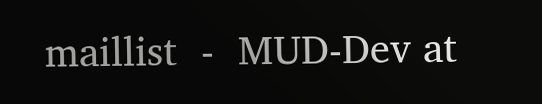maillist  -  MUD-Dev at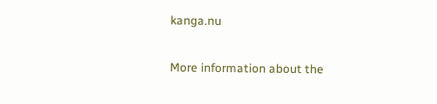kanga.nu

More information about the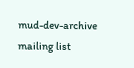mud-dev-archive mailing list